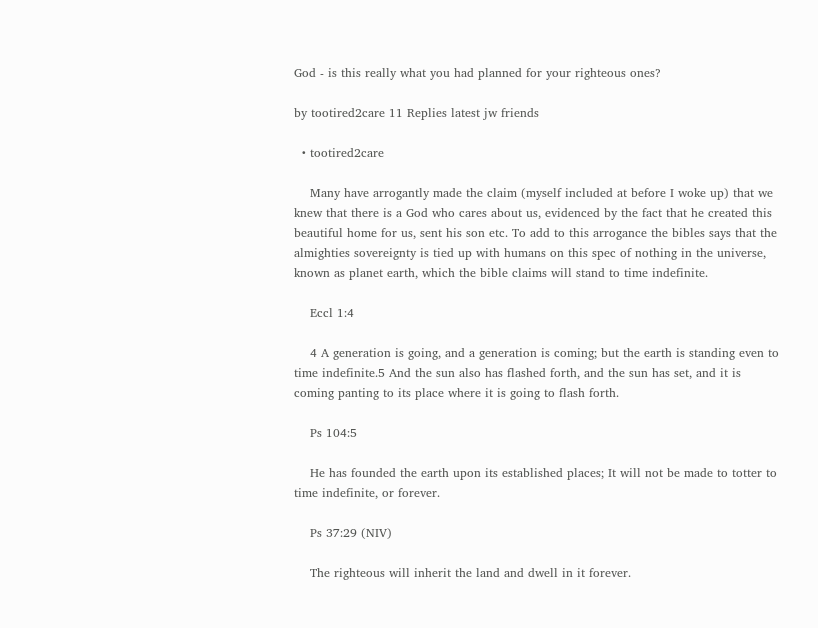God - is this really what you had planned for your righteous ones?

by tootired2care 11 Replies latest jw friends

  • tootired2care

    Many have arrogantly made the claim (myself included at before I woke up) that we knew that there is a God who cares about us, evidenced by the fact that he created this beautiful home for us, sent his son etc. To add to this arrogance the bibles says that the almighties sovereignty is tied up with humans on this spec of nothing in the universe, known as planet earth, which the bible claims will stand to time indefinite.

    Eccl 1:4

    4 A generation is going, and a generation is coming; but the earth is standing even to time indefinite.5 And the sun also has flashed forth, and the sun has set, and it is coming panting to its place where it is going to flash forth.

    Ps 104:5

    He has founded the earth upon its established places; It will not be made to totter to time indefinite, or forever.

    Ps 37:29 (NIV)

    The righteous will inherit the land and dwell in it forever.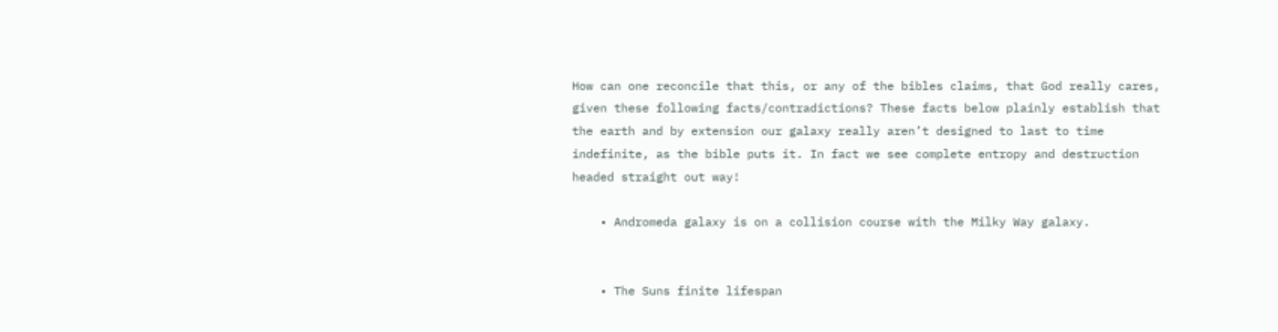How can one reconcile that this, or any of the bibles claims, that God really cares, given these following facts/contradictions? These facts below plainly establish that the earth and by extension our galaxy really aren’t designed to last to time indefinite, as the bible puts it. In fact we see complete entropy and destruction headed straight out way!

    • Andromeda galaxy is on a collision course with the Milky Way galaxy.


    • The Suns finite lifespan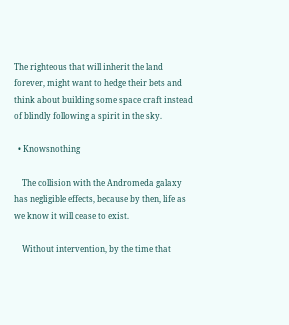The righteous that will inherit the land forever, might want to hedge their bets and think about building some space craft instead of blindly following a spirit in the sky.

  • Knowsnothing

    The collision with the Andromeda galaxy has negligible effects, because by then, life as we know it will cease to exist.

    Without intervention, by the time that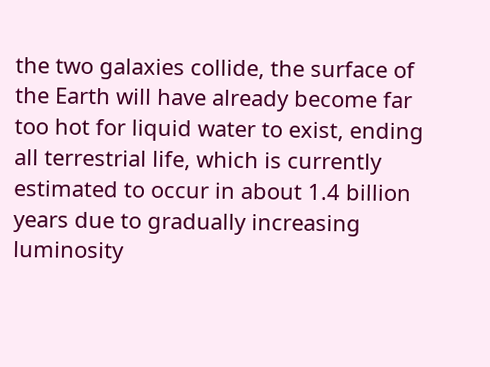the two galaxies collide, the surface of the Earth will have already become far too hot for liquid water to exist, ending all terrestrial life, which is currently estimated to occur in about 1.4 billion years due to gradually increasing luminosity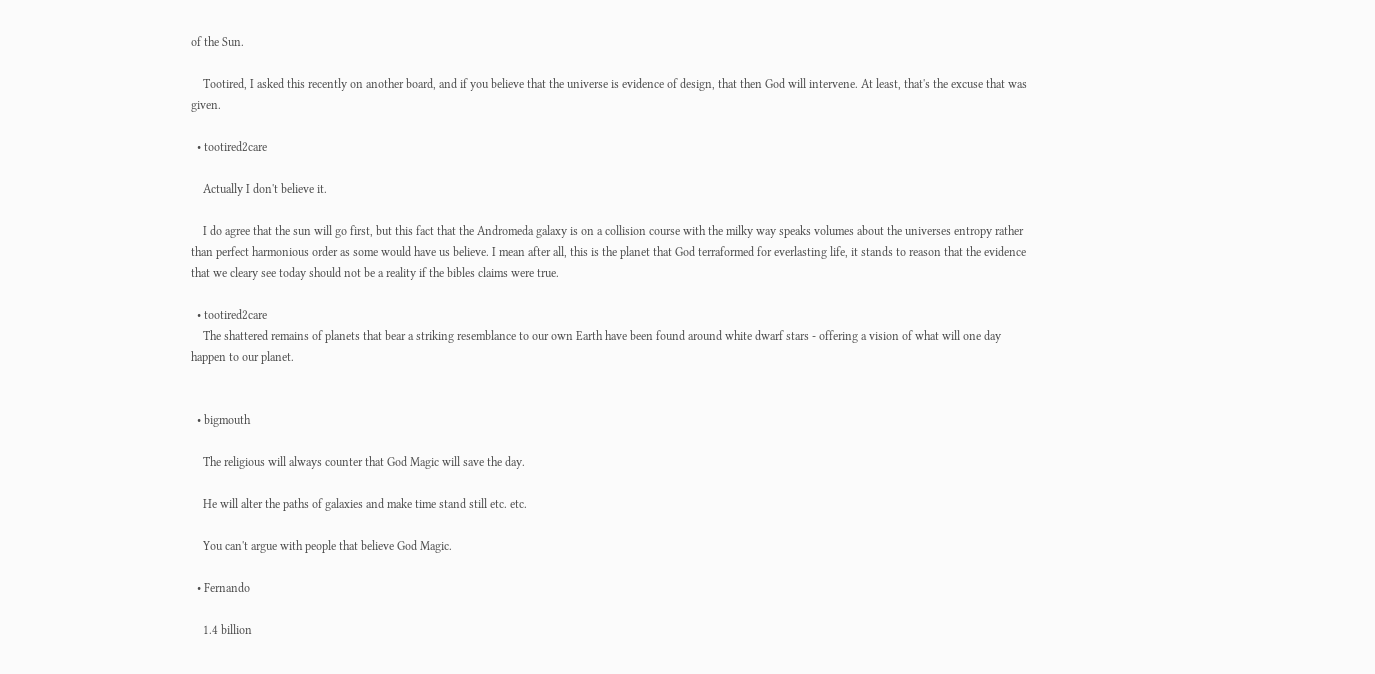of the Sun.

    Tootired, I asked this recently on another board, and if you believe that the universe is evidence of design, that then God will intervene. At least, that's the excuse that was given.

  • tootired2care

    Actually I don't believe it.

    I do agree that the sun will go first, but this fact that the Andromeda galaxy is on a collision course with the milky way speaks volumes about the universes entropy rather than perfect harmonious order as some would have us believe. I mean after all, this is the planet that God terraformed for everlasting life, it stands to reason that the evidence that we cleary see today should not be a reality if the bibles claims were true.

  • tootired2care
    The shattered remains of planets that bear a striking resemblance to our own Earth have been found around white dwarf stars - offering a vision of what will one day happen to our planet.


  • bigmouth

    The religious will always counter that God Magic will save the day.

    He will alter the paths of galaxies and make time stand still etc. etc.

    You can't argue with people that believe God Magic.

  • Fernando

    1.4 billion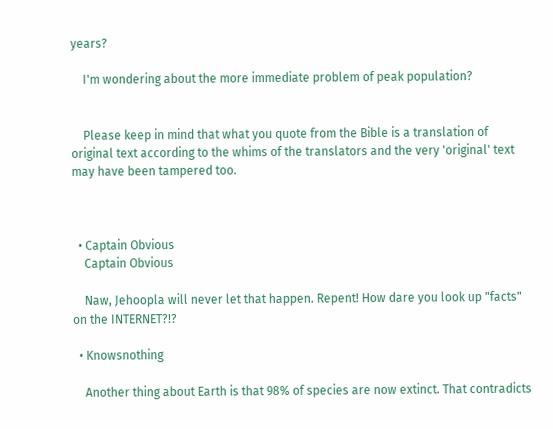years?

    I'm wondering about the more immediate problem of peak population?


    Please keep in mind that what you quote from the Bible is a translation of original text according to the whims of the translators and the very 'original' text may have been tampered too.



  • Captain Obvious
    Captain Obvious

    Naw, Jehoopla will never let that happen. Repent! How dare you look up "facts" on the INTERNET?!?

  • Knowsnothing

    Another thing about Earth is that 98% of species are now extinct. That contradicts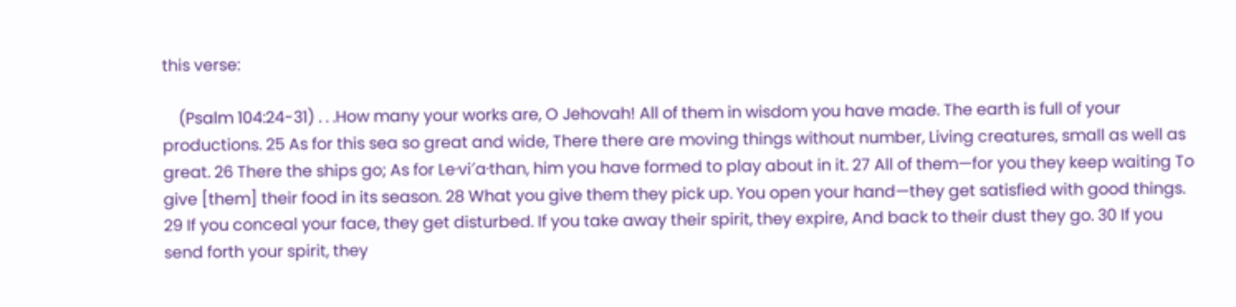this verse:

    (Psalm 104:24-31) . . .How many your works are, O Jehovah! All of them in wisdom you have made. The earth is full of your productions. 25 As for this sea so great and wide, There there are moving things without number, Living creatures, small as well as great. 26 There the ships go; As for Le·vi′a·than, him you have formed to play about in it. 27 All of them—for you they keep waiting To give [them] their food in its season. 28 What you give them they pick up. You open your hand—they get satisfied with good things. 29 If you conceal your face, they get disturbed. If you take away their spirit, they expire, And back to their dust they go. 30 If you send forth your spirit, they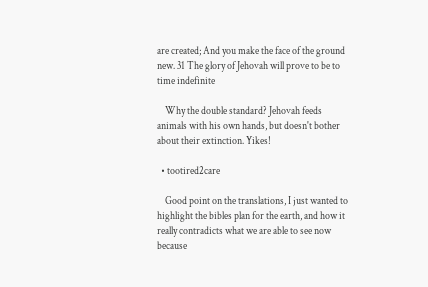are created; And you make the face of the ground new. 31 The glory of Jehovah will prove to be to time indefinite

    Why the double standard? Jehovah feeds animals with his own hands, but doesn't bother about their extinction. Yikes!

  • tootired2care

    Good point on the translations, I just wanted to highlight the bibles plan for the earth, and how it really contradicts what we are able to see now because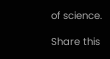of science.

Share this